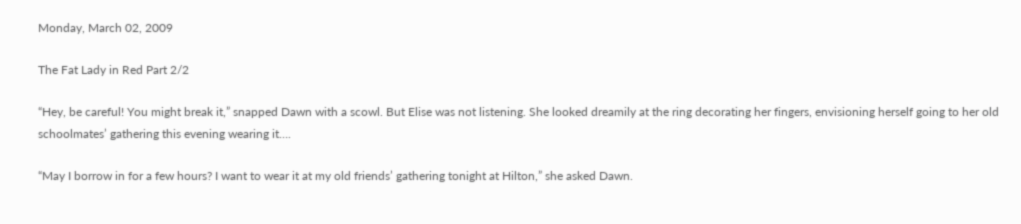Monday, March 02, 2009

The Fat Lady in Red Part 2/2

“Hey, be careful! You might break it,” snapped Dawn with a scowl. But Elise was not listening. She looked dreamily at the ring decorating her fingers, envisioning herself going to her old schoolmates’ gathering this evening wearing it….

“May I borrow in for a few hours? I want to wear it at my old friends’ gathering tonight at Hilton,” she asked Dawn.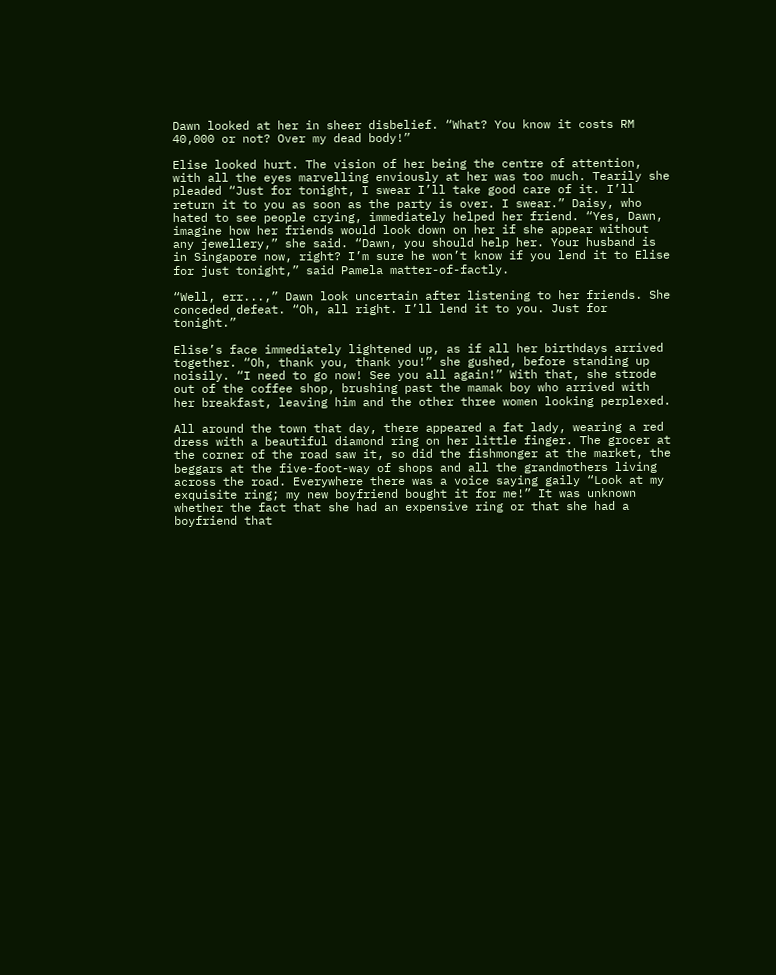Dawn looked at her in sheer disbelief. “What? You know it costs RM 40,000 or not? Over my dead body!”

Elise looked hurt. The vision of her being the centre of attention, with all the eyes marvelling enviously at her was too much. Tearily she pleaded “Just for tonight, I swear I’ll take good care of it. I’ll return it to you as soon as the party is over. I swear.” Daisy, who hated to see people crying, immediately helped her friend. “Yes, Dawn, imagine how her friends would look down on her if she appear without any jewellery,” she said. “Dawn, you should help her. Your husband is in Singapore now, right? I’m sure he won’t know if you lend it to Elise for just tonight,” said Pamela matter-of-factly.

“Well, err...,” Dawn look uncertain after listening to her friends. She conceded defeat. “Oh, all right. I’ll lend it to you. Just for tonight.”

Elise’s face immediately lightened up, as if all her birthdays arrived together. “Oh, thank you, thank you!” she gushed, before standing up noisily. “I need to go now! See you all again!” With that, she strode out of the coffee shop, brushing past the mamak boy who arrived with her breakfast, leaving him and the other three women looking perplexed.

All around the town that day, there appeared a fat lady, wearing a red dress with a beautiful diamond ring on her little finger. The grocer at the corner of the road saw it, so did the fishmonger at the market, the beggars at the five-foot-way of shops and all the grandmothers living across the road. Everywhere there was a voice saying gaily “Look at my exquisite ring; my new boyfriend bought it for me!” It was unknown whether the fact that she had an expensive ring or that she had a boyfriend that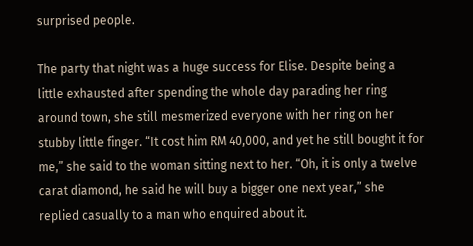surprised people.

The party that night was a huge success for Elise. Despite being a little exhausted after spending the whole day parading her ring around town, she still mesmerized everyone with her ring on her stubby little finger. “It cost him RM 40,000, and yet he still bought it for me,” she said to the woman sitting next to her. “Oh, it is only a twelve carat diamond, he said he will buy a bigger one next year,” she replied casually to a man who enquired about it.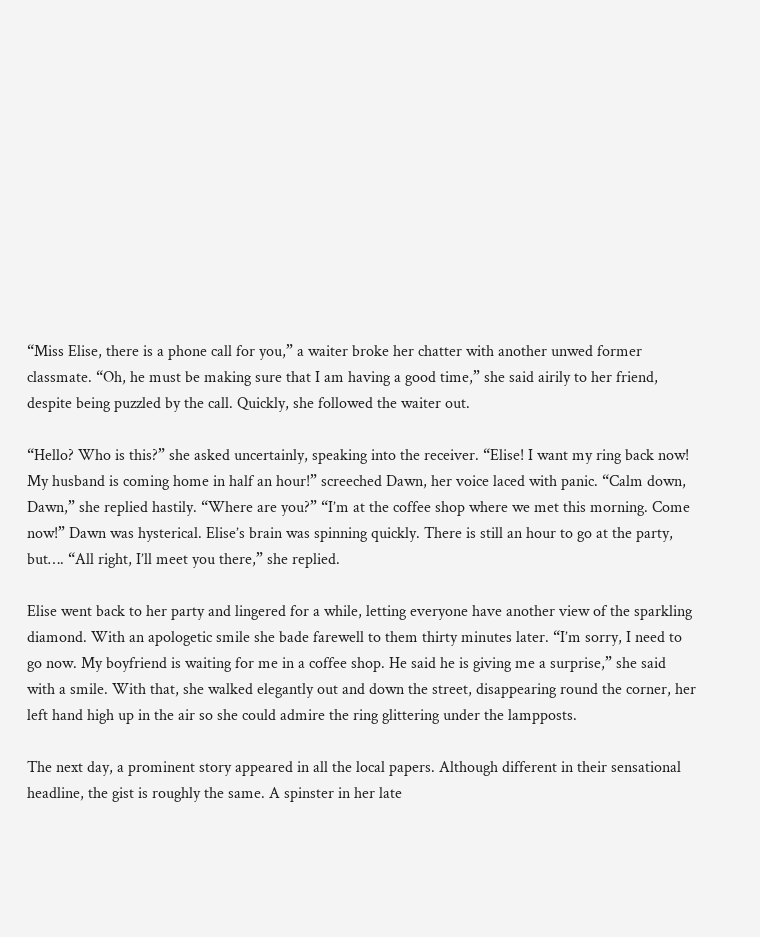“Miss Elise, there is a phone call for you,” a waiter broke her chatter with another unwed former classmate. “Oh, he must be making sure that I am having a good time,” she said airily to her friend, despite being puzzled by the call. Quickly, she followed the waiter out.

“Hello? Who is this?” she asked uncertainly, speaking into the receiver. “Elise! I want my ring back now! My husband is coming home in half an hour!” screeched Dawn, her voice laced with panic. “Calm down, Dawn,” she replied hastily. “Where are you?” “I’m at the coffee shop where we met this morning. Come now!” Dawn was hysterical. Elise’s brain was spinning quickly. There is still an hour to go at the party, but…. “All right, I’ll meet you there,” she replied.

Elise went back to her party and lingered for a while, letting everyone have another view of the sparkling diamond. With an apologetic smile she bade farewell to them thirty minutes later. “I’m sorry, I need to go now. My boyfriend is waiting for me in a coffee shop. He said he is giving me a surprise,” she said with a smile. With that, she walked elegantly out and down the street, disappearing round the corner, her left hand high up in the air so she could admire the ring glittering under the lampposts.

The next day, a prominent story appeared in all the local papers. Although different in their sensational headline, the gist is roughly the same. A spinster in her late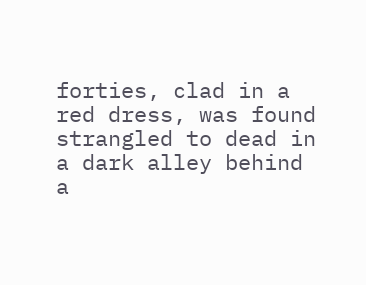forties, clad in a red dress, was found strangled to dead in a dark alley behind a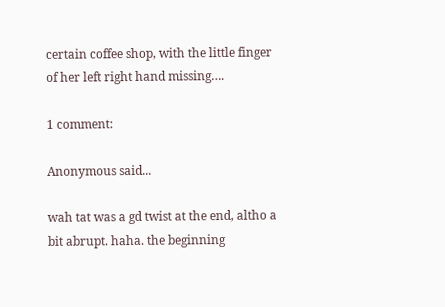certain coffee shop, with the little finger of her left right hand missing….

1 comment:

Anonymous said...

wah tat was a gd twist at the end, altho a bit abrupt. haha. the beginning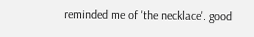reminded me of 'the necklace'. good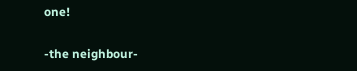one!

-the neighbour-